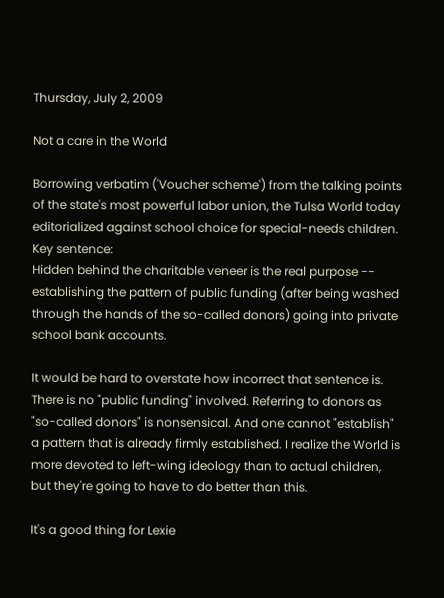Thursday, July 2, 2009

Not a care in the World

Borrowing verbatim ('Voucher scheme') from the talking points of the state's most powerful labor union, the Tulsa World today editorialized against school choice for special-needs children. Key sentence:
Hidden behind the charitable veneer is the real purpose -- establishing the pattern of public funding (after being washed through the hands of the so-called donors) going into private school bank accounts.

It would be hard to overstate how incorrect that sentence is. There is no "public funding" involved. Referring to donors as "so-called donors" is nonsensical. And one cannot "establish" a pattern that is already firmly established. I realize the World is more devoted to left-wing ideology than to actual children, but they're going to have to do better than this.

It's a good thing for Lexie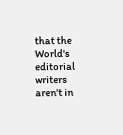that the World's editorial writers aren't in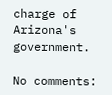charge of Arizona's government.

No comments: